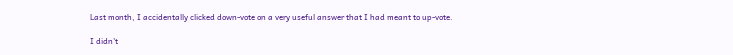Last month, I accidentally clicked down-vote on a very useful answer that I had meant to up-vote.

I didn't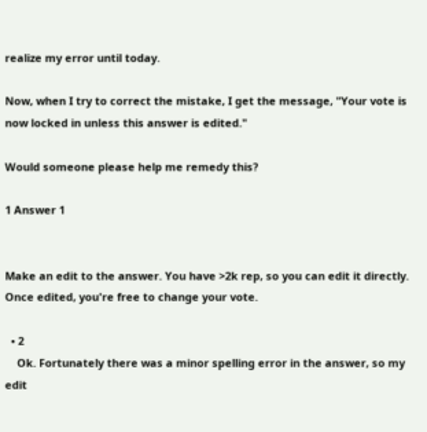realize my error until today.

Now, when I try to correct the mistake, I get the message, "Your vote is now locked in unless this answer is edited."

Would someone please help me remedy this?

1 Answer 1


Make an edit to the answer. You have >2k rep, so you can edit it directly. Once edited, you're free to change your vote.

  • 2
    Ok. Fortunately there was a minor spelling error in the answer, so my edit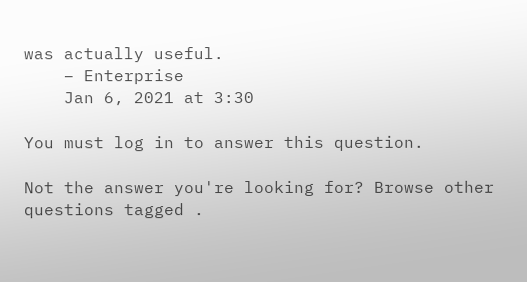was actually useful.
    – Enterprise
    Jan 6, 2021 at 3:30

You must log in to answer this question.

Not the answer you're looking for? Browse other questions tagged .